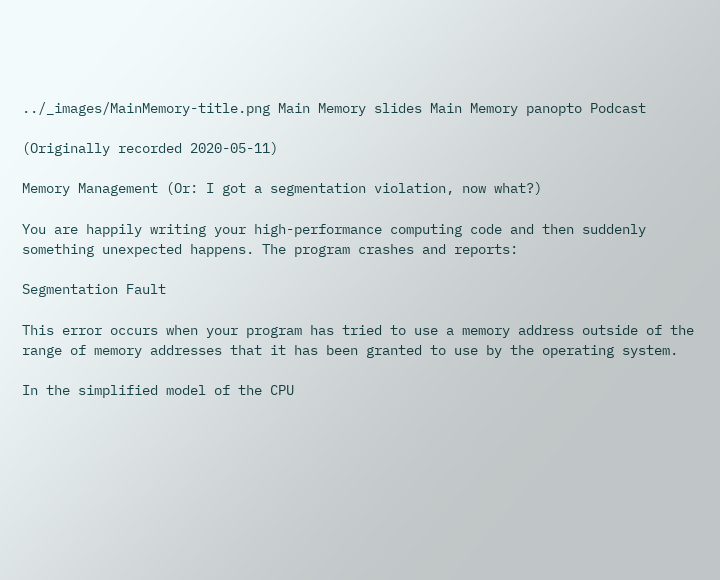../_images/MainMemory-title.png Main Memory slides Main Memory panopto Podcast

(Originally recorded 2020-05-11)

Memory Management (Or: I got a segmentation violation, now what?)

You are happily writing your high-performance computing code and then suddenly something unexpected happens. The program crashes and reports:

Segmentation Fault

This error occurs when your program has tried to use a memory address outside of the range of memory addresses that it has been granted to use by the operating system.

In the simplified model of the CPU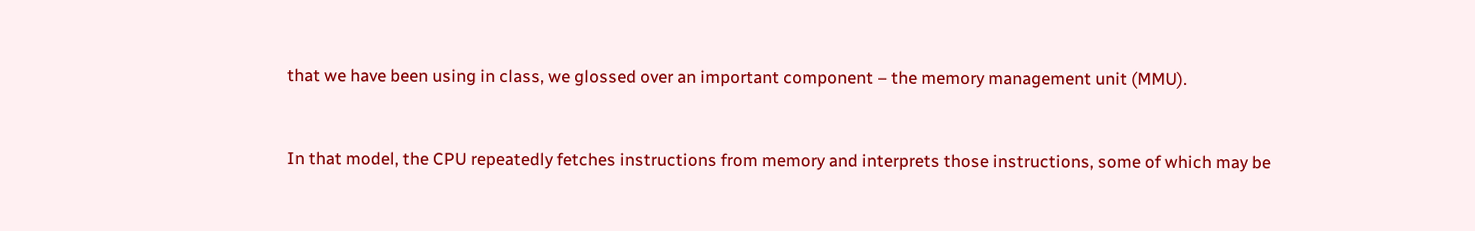that we have been using in class, we glossed over an important component – the memory management unit (MMU).


In that model, the CPU repeatedly fetches instructions from memory and interprets those instructions, some of which may be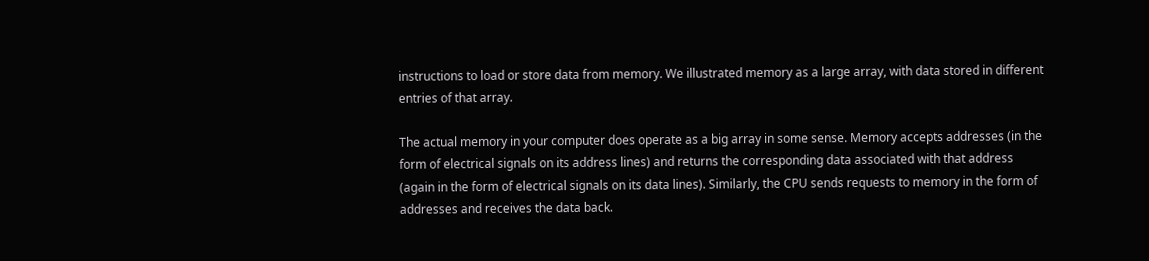instructions to load or store data from memory. We illustrated memory as a large array, with data stored in different entries of that array.

The actual memory in your computer does operate as a big array in some sense. Memory accepts addresses (in the form of electrical signals on its address lines) and returns the corresponding data associated with that address (again in the form of electrical signals on its data lines). Similarly, the CPU sends requests to memory in the form of addresses and receives the data back.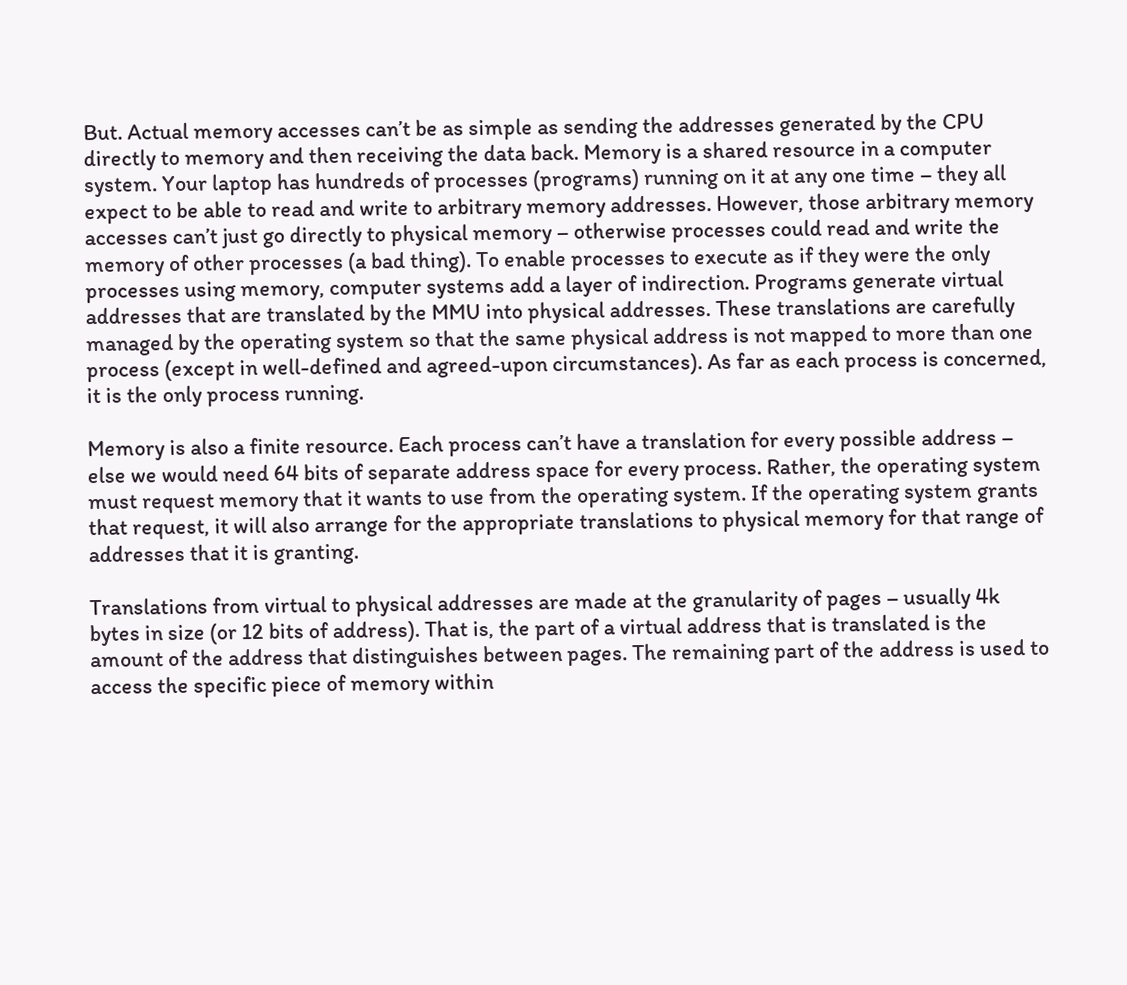But. Actual memory accesses can’t be as simple as sending the addresses generated by the CPU directly to memory and then receiving the data back. Memory is a shared resource in a computer system. Your laptop has hundreds of processes (programs) running on it at any one time – they all expect to be able to read and write to arbitrary memory addresses. However, those arbitrary memory accesses can’t just go directly to physical memory – otherwise processes could read and write the memory of other processes (a bad thing). To enable processes to execute as if they were the only processes using memory, computer systems add a layer of indirection. Programs generate virtual addresses that are translated by the MMU into physical addresses. These translations are carefully managed by the operating system so that the same physical address is not mapped to more than one process (except in well-defined and agreed-upon circumstances). As far as each process is concerned, it is the only process running.

Memory is also a finite resource. Each process can’t have a translation for every possible address – else we would need 64 bits of separate address space for every process. Rather, the operating system must request memory that it wants to use from the operating system. If the operating system grants that request, it will also arrange for the appropriate translations to physical memory for that range of addresses that it is granting.

Translations from virtual to physical addresses are made at the granularity of pages – usually 4k bytes in size (or 12 bits of address). That is, the part of a virtual address that is translated is the amount of the address that distinguishes between pages. The remaining part of the address is used to access the specific piece of memory within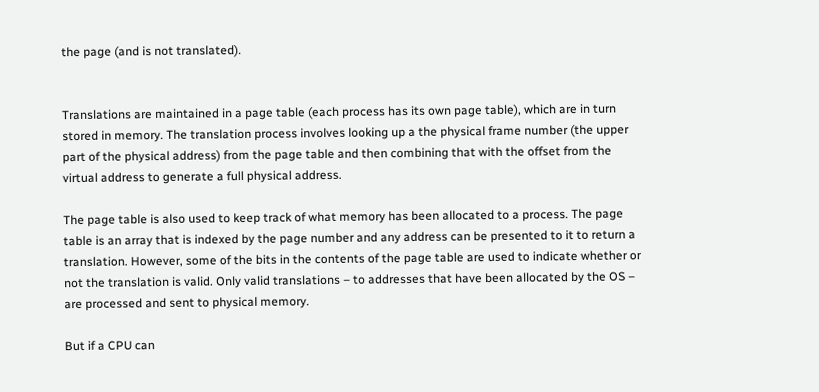the page (and is not translated).


Translations are maintained in a page table (each process has its own page table), which are in turn stored in memory. The translation process involves looking up a the physical frame number (the upper part of the physical address) from the page table and then combining that with the offset from the virtual address to generate a full physical address.

The page table is also used to keep track of what memory has been allocated to a process. The page table is an array that is indexed by the page number and any address can be presented to it to return a translation. However, some of the bits in the contents of the page table are used to indicate whether or not the translation is valid. Only valid translations – to addresses that have been allocated by the OS – are processed and sent to physical memory.

But if a CPU can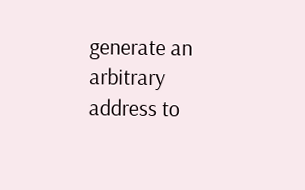generate an arbitrary address to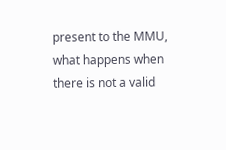present to the MMU, what happens when there is not a valid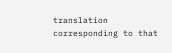translation corresponding to that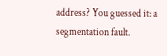address? You guessed it: a segmentation fault.